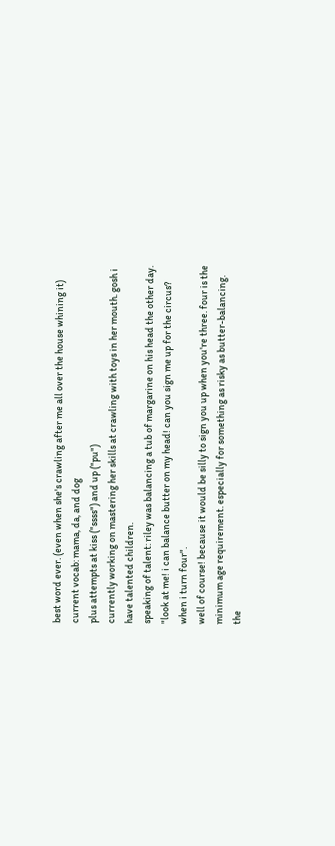best word ever. (even when she's crawling after me all over the house whining it)
current vocab: mama, da, and dog
plus attempts at kiss ("ssss") and up ("pu")
currently working on mastering her skills at crawling with toys in her mouth. gosh i have talented children.
speaking of talent: riley was balancing a tub of margarine on his head the other day.
"look at me! i can balance butter on my head! can you sign me up for the circus? when i turn four".
well of course! because it would be silly to sign you up when you're three. four is the minimum age requirement. especially for something as risky as butter-balancing.
the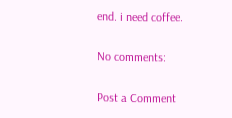end. i need coffee.

No comments:

Post a Comment